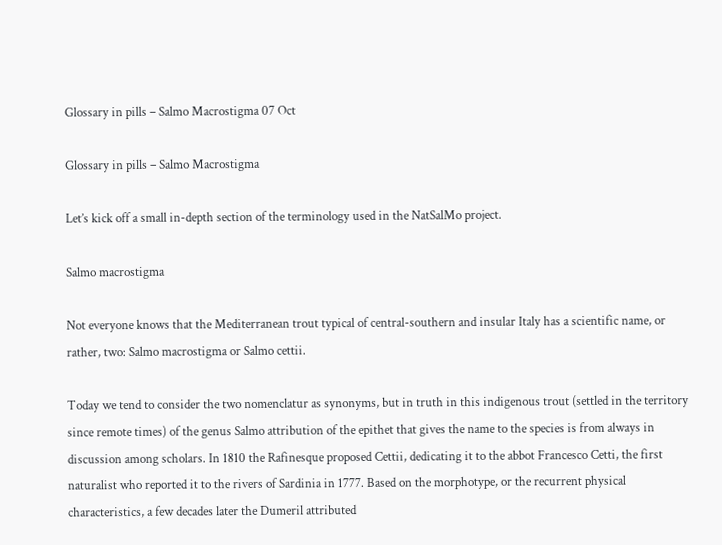Glossary in pills – Salmo Macrostigma 07 Oct

Glossary in pills – Salmo Macrostigma

Let’s kick off a small in-depth section of the terminology used in the NatSalMo project.

Salmo macrostigma

Not everyone knows that the Mediterranean trout typical of central-southern and insular Italy has a scientific name, or rather, two: Salmo macrostigma or Salmo cettii.

Today we tend to consider the two nomenclatur as synonyms, but in truth in this indigenous trout (settled in the territory since remote times) of the genus Salmo attribution of the epithet that gives the name to the species is from always in discussion among scholars. In 1810 the Rafinesque proposed Cettii, dedicating it to the abbot Francesco Cetti, the first naturalist who reported it to the rivers of Sardinia in 1777. Based on the morphotype, or the recurrent physical characteristics, a few decades later the Dumeril attributed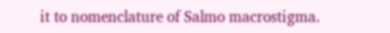it to nomenclature of Salmo macrostigma.